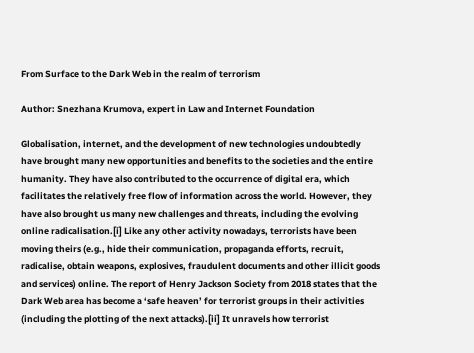From Surface to the Dark Web in the realm of terrorism

Author: Snezhana Krumova, expert in Law and Internet Foundation

Globalisation, internet, and the development of new technologies undoubtedly have brought many new opportunities and benefits to the societies and the entire humanity. They have also contributed to the occurrence of digital era, which facilitates the relatively free flow of information across the world. However, they have also brought us many new challenges and threats, including the evolving online radicalisation.[i] Like any other activity nowadays, terrorists have been moving theirs (e.g., hide their communication, propaganda efforts, recruit, radicalise, obtain weapons, explosives, fraudulent documents and other illicit goods and services) online. The report of Henry Jackson Society from 2018 states that the Dark Web area has become a ‘safe heaven’ for terrorist groups in their activities (including the plotting of the next attacks).[ii] It unravels how terrorist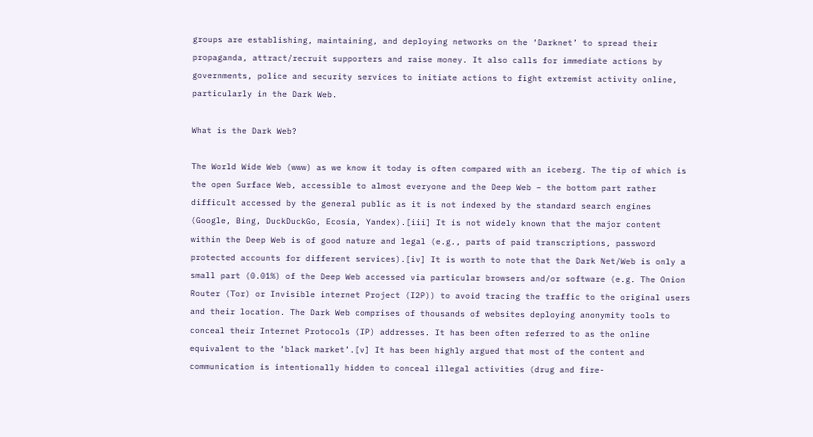groups are establishing, maintaining, and deploying networks on the ‘Darknet’ to spread their propaganda, attract/recruit supporters and raise money. It also calls for immediate actions by governments, police and security services to initiate actions to fight extremist activity online, particularly in the Dark Web.

What is the Dark Web?

The World Wide Web (www) as we know it today is often compared with an iceberg. The tip of which is the open Surface Web, accessible to almost everyone and the Deep Web – the bottom part rather difficult accessed by the general public as it is not indexed by the standard search engines (Google, Bing, DuckDuckGo, Ecosia, Yandex).[iii] It is not widely known that the major content within the Deep Web is of good nature and legal (e.g., parts of paid transcriptions, password protected accounts for different services).[iv] It is worth to note that the Dark Net/Web is only a small part (0.01%) of the Deep Web accessed via particular browsers and/or software (e.g. The Onion Router (Tor) or Invisible internet Project (I2P)) to avoid tracing the traffic to the original users and their location. The Dark Web comprises of thousands of websites deploying anonymity tools to conceal their Internet Protocols (IP) addresses. It has been often referred to as the online equivalent to the ‘black market’.[v] It has been highly argued that most of the content and communication is intentionally hidden to conceal illegal activities (drug and fire-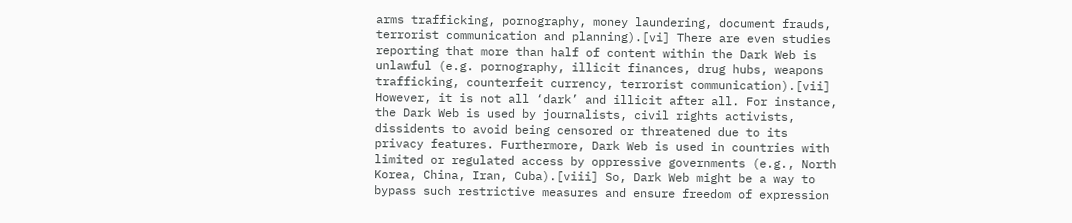arms trafficking, pornography, money laundering, document frauds, terrorist communication and planning).[vi] There are even studies reporting that more than half of content within the Dark Web is unlawful (e.g. pornography, illicit finances, drug hubs, weapons trafficking, counterfeit currency, terrorist communication).[vii] However, it is not all ‘dark’ and illicit after all. For instance, the Dark Web is used by journalists, civil rights activists, dissidents to avoid being censored or threatened due to its privacy features. Furthermore, Dark Web is used in countries with limited or regulated access by oppressive governments (e.g., North Korea, China, Iran, Cuba).[viii] So, Dark Web might be a way to bypass such restrictive measures and ensure freedom of expression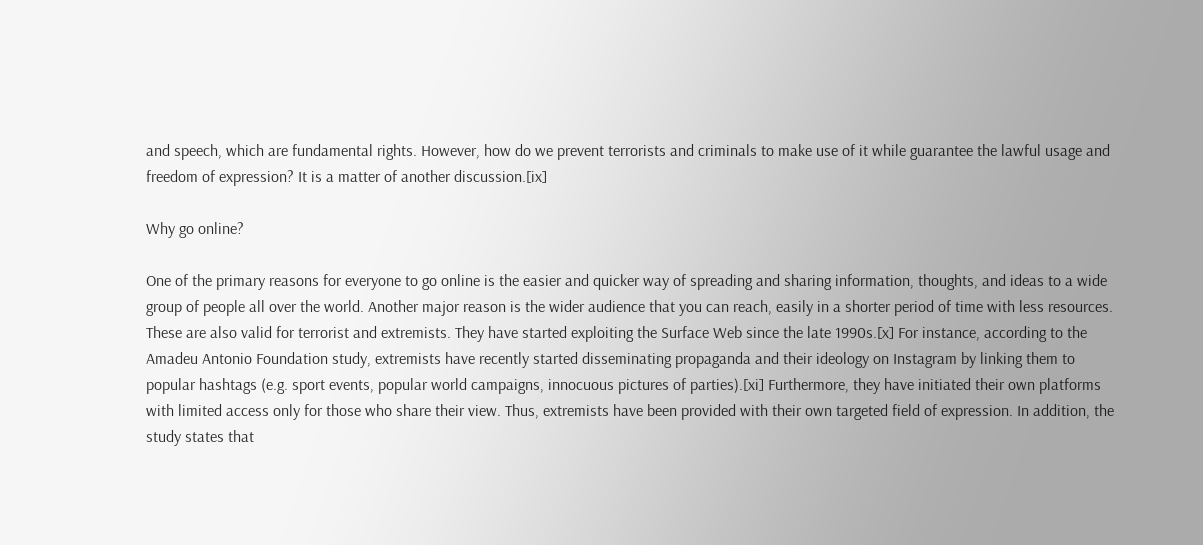and speech, which are fundamental rights. However, how do we prevent terrorists and criminals to make use of it while guarantee the lawful usage and freedom of expression? It is a matter of another discussion.[ix]

Why go online?

One of the primary reasons for everyone to go online is the easier and quicker way of spreading and sharing information, thoughts, and ideas to a wide group of people all over the world. Another major reason is the wider audience that you can reach, easily in a shorter period of time with less resources. These are also valid for terrorist and extremists. They have started exploiting the Surface Web since the late 1990s.[x] For instance, according to the Amadeu Antonio Foundation study, extremists have recently started disseminating propaganda and their ideology on Instagram by linking them to popular hashtags (e.g. sport events, popular world campaigns, innocuous pictures of parties).[xi] Furthermore, they have initiated their own platforms with limited access only for those who share their view. Thus, extremists have been provided with their own targeted field of expression. In addition, the study states that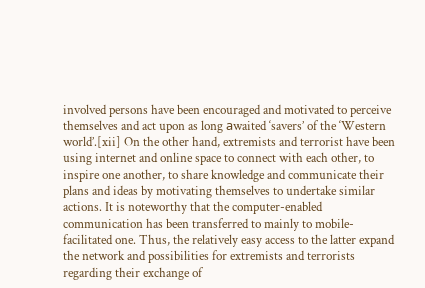involved persons have been encouraged and motivated to perceive themselves and act upon as long аwaited ‘savers’ of the ‘Western world’.[xii] On the other hand, extremists and terrorist have been using internet and online space to connect with each other, to inspire one another, to share knowledge and communicate their plans and ideas by motivating themselves to undertake similar actions. It is noteworthy that the computer-enabled communication has been transferred to mainly to mobile-facilitated one. Thus, the relatively easy access to the latter expand the network and possibilities for extremists and terrorists regarding their exchange of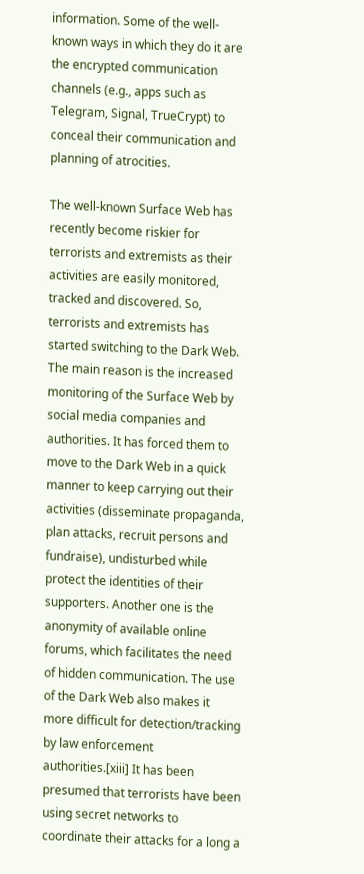information. Some of the well-known ways in which they do it are the encrypted communication channels (e.g., apps such as Telegram, Signal, TrueCrypt) to conceal their communication and planning of atrocities.

The well-known Surface Web has recently become riskier for terrorists and extremists as their activities are easily monitored, tracked and discovered. So, terrorists and extremists has started switching to the Dark Web. The main reason is the increased monitoring of the Surface Web by social media companies and authorities. It has forced them to move to the Dark Web in a quick manner to keep carrying out their activities (disseminate propaganda, plan attacks, recruit persons and fundraise), undisturbed while protect the identities of their supporters. Another one is the anonymity of available online forums, which facilitates the need of hidden communication. The use of the Dark Web also makes it more difficult for detection/tracking by law enforcement authorities.[xiii] It has been presumed that terrorists have been using secret networks to coordinate their attacks for a long a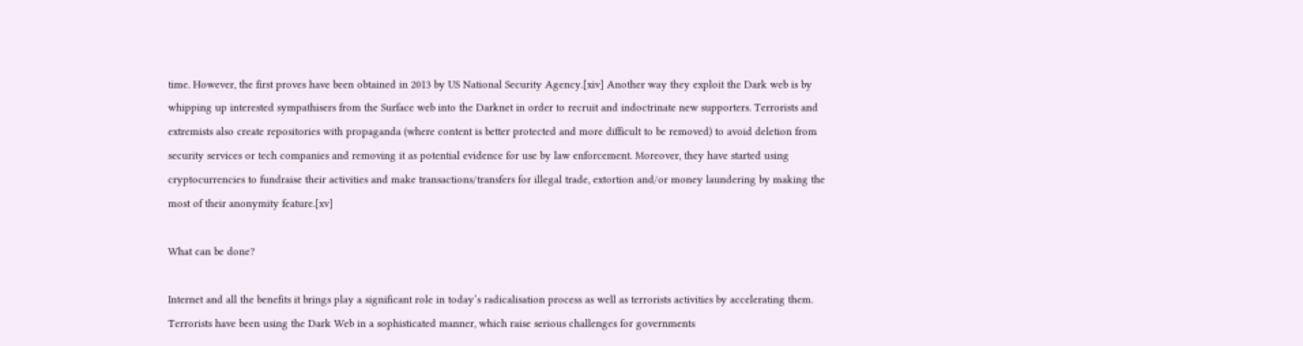time. However, the first proves have been obtained in 2013 by US National Security Agency.[xiv] Another way they exploit the Dark web is by whipping up interested sympathisers from the Surface web into the Darknet in order to recruit and indoctrinate new supporters. Terrorists and extremists also create repositories with propaganda (where content is better protected and more difficult to be removed) to avoid deletion from security services or tech companies and removing it as potential evidence for use by law enforcement. Moreover, they have started using cryptocurrencies to fundraise their activities and make transactions/transfers for illegal trade, extortion and/or money laundering by making the most of their anonymity feature.[xv]

What can be done?

Internet and all the benefits it brings play a significant role in today’s radicalisation process as well as terrorists activities by accelerating them. Terrorists have been using the Dark Web in a sophisticated manner, which raise serious challenges for governments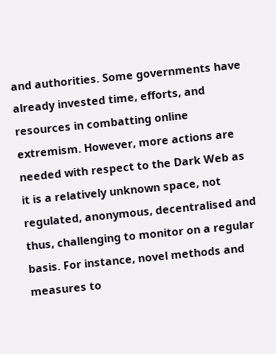and authorities. Some governments have already invested time, efforts, and resources in combatting online extremism. However, more actions are needed with respect to the Dark Web as it is a relatively unknown space, not regulated, anonymous, decentralised and thus, challenging to monitor on a regular basis. For instance, novel methods and measures to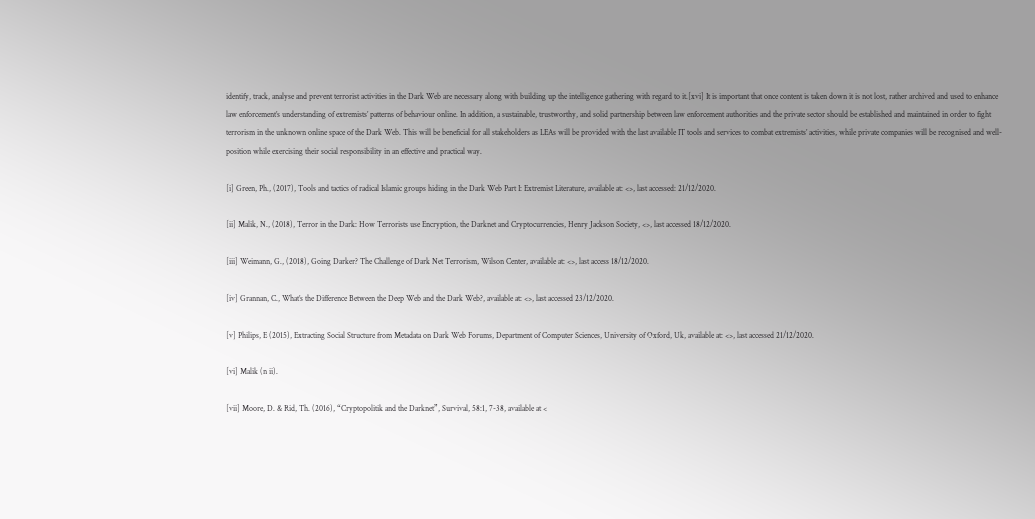identify, track, analyse and prevent terrorist activities in the Dark Web are necessary along with building up the intelligence gathering with regard to it.[xvi] It is important that once content is taken down it is not lost, rather archived and used to enhance law enforcement’s understanding of extremists’ patterns of behaviour online. In addition, a sustainable, trustworthy, and solid partnership between law enforcement authorities and the private sector should be established and maintained in order to fight terrorism in the unknown online space of the Dark Web. This will be beneficial for all stakeholders as LEAs will be provided with the last available IT tools and services to combat extremists’ activities, while private companies will be recognised and well-position while exercising their social responsibility in an effective and practical way.

[i] Green, Ph., (2017), Tools and tactics of radical Islamic groups hiding in the Dark Web Part I: Extremist Literature, available at: <>, last accessed: 21/12/2020.

[ii] Malik, N., (2018), Terror in the Dark: How Terrorists use Encryption, the Darknet and Cryptocurrencies, Henry Jackson Society, <>, last accessed 18/12/2020.

[iii] Weimann, G., (2018), Going Darker? The Challenge of Dark Net Terrorism, Wilson Center, available at: <>, last access 18/12/2020.

[iv] Grannan, C., What’s the Difference Between the Deep Web and the Dark Web?, available at: <>, last accessed 23/12/2020.

[v] Philips, E (2015), Extracting Social Structure from Metadata on Dark Web Forums, Department of Computer Sciences, University of Oxford, Uk, available at: <>, last accessed 21/12/2020.

[vi] Malik (n ii).

[vii] Moore, D. & Rid, Th. (2016), “Cryptopolitik and the Darknet”, Survival, 58:1, 7-38, available at <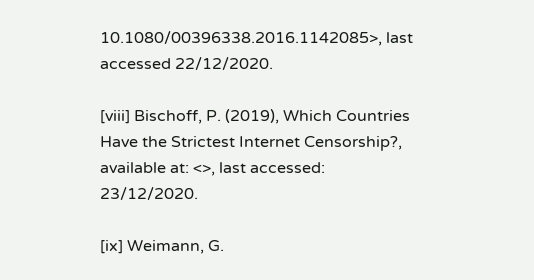10.1080/00396338.2016.1142085>, last accessed 22/12/2020.

[viii] Bischoff, P. (2019), Which Countries Have the Strictest Internet Censorship?, available at: <>, last accessed: 23/12/2020.

[ix] Weimann, G.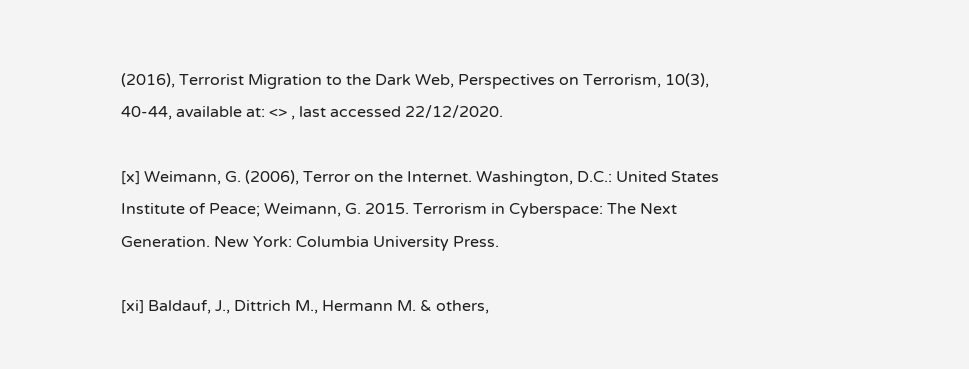(2016), Terrorist Migration to the Dark Web, Perspectives on Terrorism, 10(3), 40-44, available at: <> , last accessed 22/12/2020.

[x] Weimann, G. (2006), Terror on the Internet. Washington, D.C.: United States Institute of Peace; Weimann, G. 2015. Terrorism in Cyberspace: The Next Generation. New York: Columbia University Press.

[xi] Baldauf, J., Dittrich M., Hermann M. & others,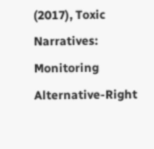(2017), Toxic Narratives: Monitoring Alternative-Right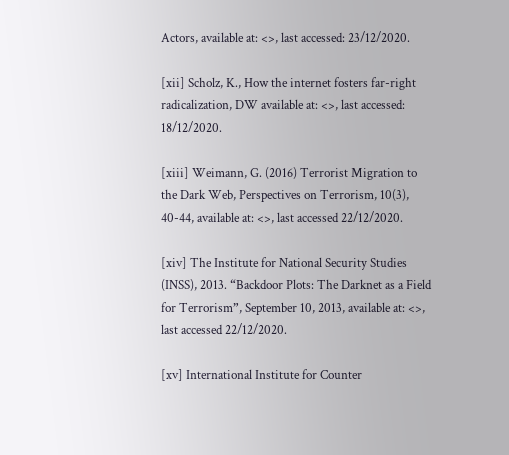Actors, available at: <>, last accessed: 23/12/2020.

[xii] Scholz, K., How the internet fosters far-right radicalization, DW available at: <>, last accessed: 18/12/2020.

[xiii] Weimann, G. (2016) Terrorist Migration to the Dark Web, Perspectives on Terrorism, 10(3), 40-44, available at: <>, last accessed 22/12/2020.

[xiv] The Institute for National Security Studies (INSS), 2013. “Backdoor Plots: The Darknet as a Field for Terrorism”, September 10, 2013, available at: <>, last accessed 22/12/2020.

[xv] International Institute for Counter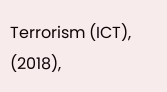Terrorism (ICT), (2018),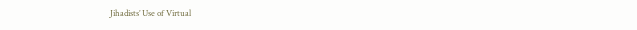Jihadists’ Use of Virtual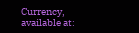Currency, available at: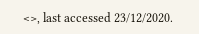<>, last accessed 23/12/2020.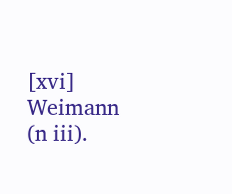[xvi] Weimann (n iii).